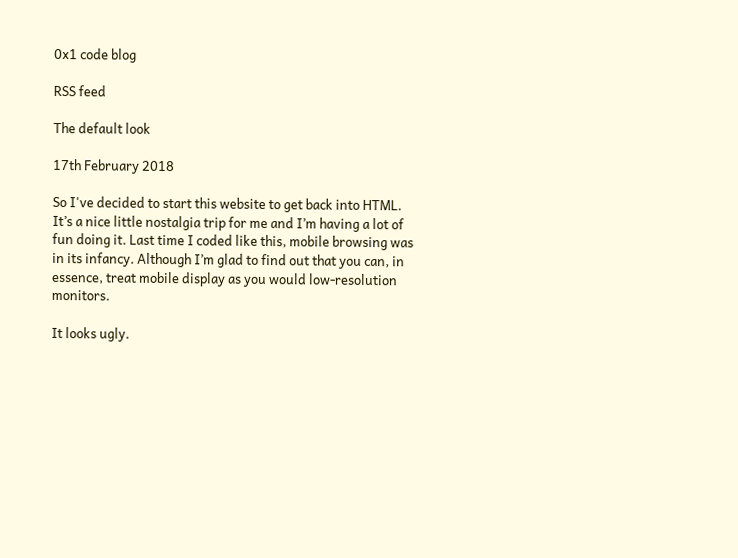0x1 code blog

RSS feed

The default look

17th February 2018

So I've decided to start this website to get back into HTML. It’s a nice little nostalgia trip for me and I’m having a lot of fun doing it. Last time I coded like this, mobile browsing was in its infancy. Although I’m glad to find out that you can, in essence, treat mobile display as you would low-resolution monitors.

It looks ugly.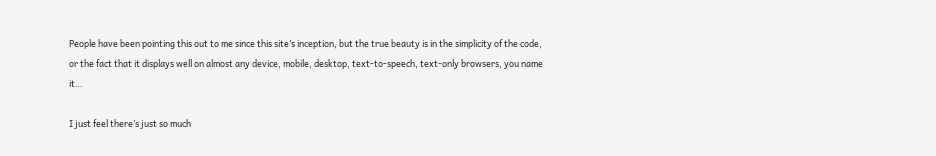People have been pointing this out to me since this site’s inception, but the true beauty is in the simplicity of the code, or the fact that it displays well on almost any device, mobile, desktop, text-to-speech, text-only browsers, you name it…

I just feel there’s just so much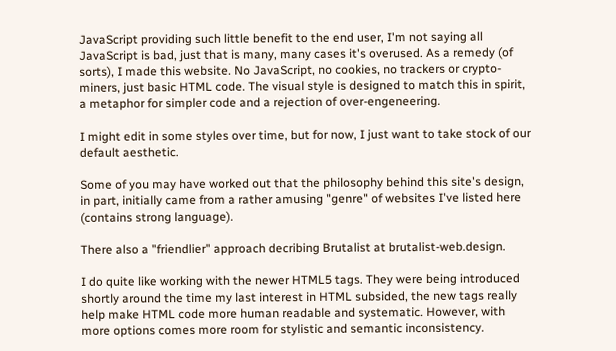JavaScript providing such little benefit to the end user, I'm not saying all JavaScript is bad, just that is many, many cases it's overused. As a remedy (of sorts), I made this website. No JavaScript, no cookies, no trackers or crypto-miners, just basic HTML code. The visual style is designed to match this in spirit, a metaphor for simpler code and a rejection of over-engeneering.

I might edit in some styles over time, but for now, I just want to take stock of our default aesthetic.

Some of you may have worked out that the philosophy behind this site's design, in part, initially came from a rather amusing "genre" of websites I've listed here (contains strong language).

There also a "friendlier" approach decribing Brutalist at brutalist-web.design.

I do quite like working with the newer HTML5 tags. They were being introduced shortly around the time my last interest in HTML subsided, the new tags really help make HTML code more human readable and systematic. However, with more options comes more room for stylistic and semantic inconsistency.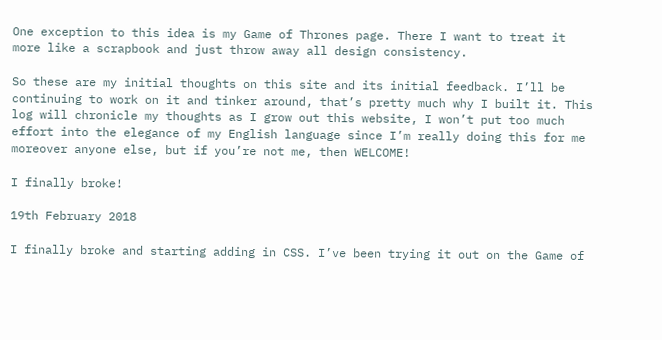One exception to this idea is my Game of Thrones page. There I want to treat it more like a scrapbook and just throw away all design consistency.

So these are my initial thoughts on this site and its initial feedback. I’ll be continuing to work on it and tinker around, that’s pretty much why I built it. This log will chronicle my thoughts as I grow out this website, I won’t put too much effort into the elegance of my English language since I’m really doing this for me moreover anyone else, but if you’re not me, then WELCOME!

I finally broke!

19th February 2018

I finally broke and starting adding in CSS. I’ve been trying it out on the Game of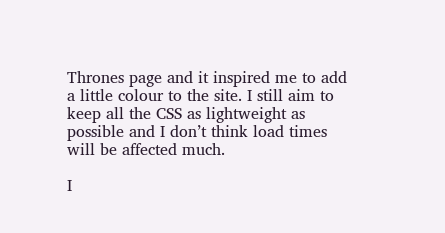Thrones page and it inspired me to add a little colour to the site. I still aim to keep all the CSS as lightweight as possible and I don’t think load times will be affected much.

I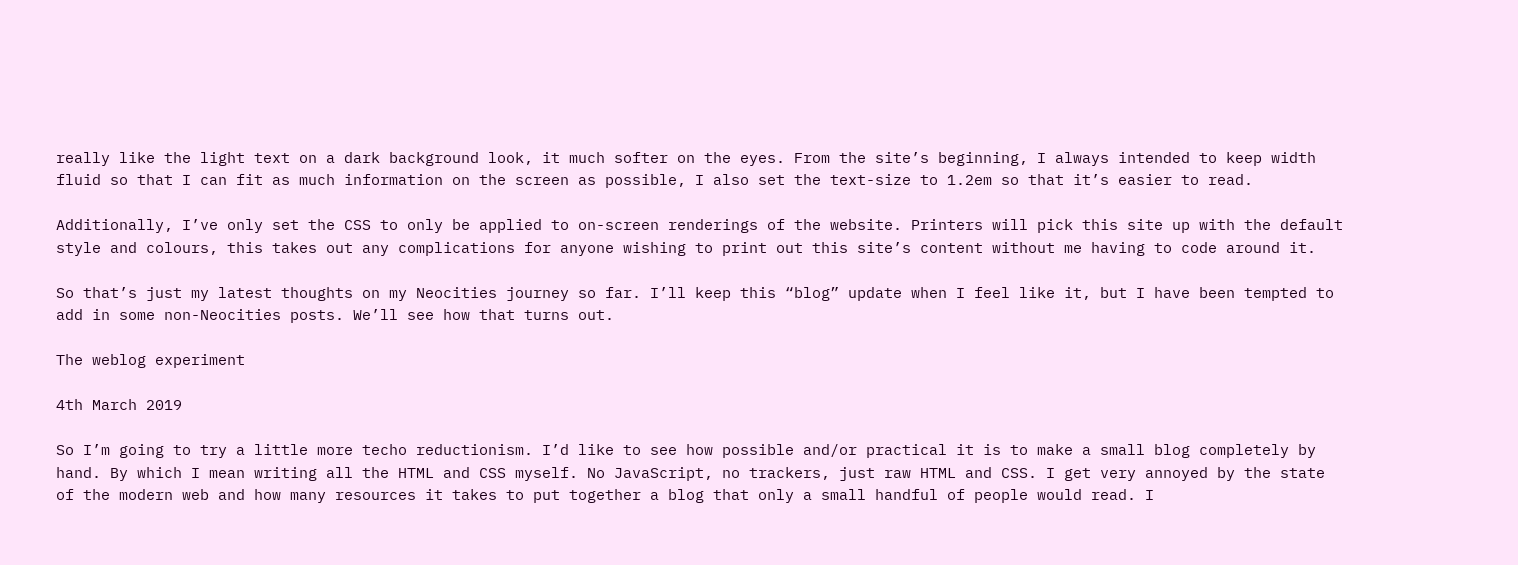really like the light text on a dark background look, it much softer on the eyes. From the site’s beginning, I always intended to keep width fluid so that I can fit as much information on the screen as possible, I also set the text-size to 1.2em so that it’s easier to read.

Additionally, I’ve only set the CSS to only be applied to on-screen renderings of the website. Printers will pick this site up with the default style and colours, this takes out any complications for anyone wishing to print out this site’s content without me having to code around it.

So that’s just my latest thoughts on my Neocities journey so far. I’ll keep this “blog” update when I feel like it, but I have been tempted to add in some non-Neocities posts. We’ll see how that turns out.

The weblog experiment

4th March 2019

So I’m going to try a little more techo reductionism. I’d like to see how possible and/or practical it is to make a small blog completely by hand. By which I mean writing all the HTML and CSS myself. No JavaScript, no trackers, just raw HTML and CSS. I get very annoyed by the state of the modern web and how many resources it takes to put together a blog that only a small handful of people would read. I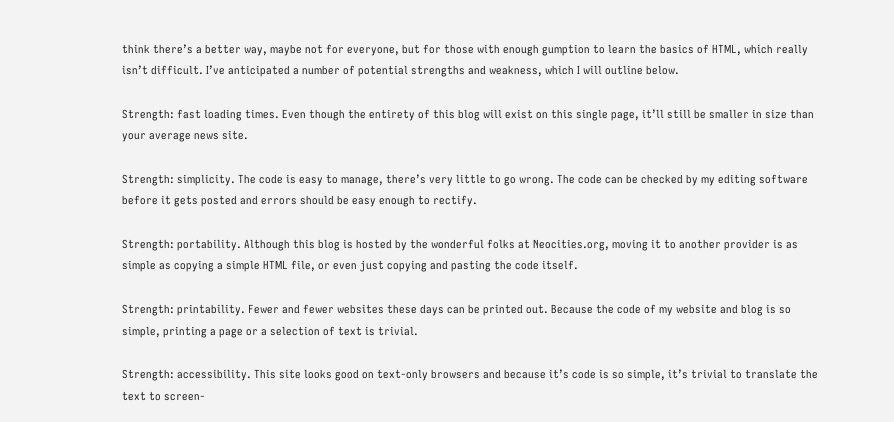think there’s a better way, maybe not for everyone, but for those with enough gumption to learn the basics of HTML, which really isn’t difficult. I’ve anticipated a number of potential strengths and weakness, which I will outline below.

Strength: fast loading times. Even though the entirety of this blog will exist on this single page, it’ll still be smaller in size than your average news site.

Strength: simplicity. The code is easy to manage, there’s very little to go wrong. The code can be checked by my editing software before it gets posted and errors should be easy enough to rectify.

Strength: portability. Although this blog is hosted by the wonderful folks at Neocities.org, moving it to another provider is as simple as copying a simple HTML file, or even just copying and pasting the code itself.

Strength: printability. Fewer and fewer websites these days can be printed out. Because the code of my website and blog is so simple, printing a page or a selection of text is trivial.

Strength: accessibility. This site looks good on text-only browsers and because it’s code is so simple, it’s trivial to translate the text to screen-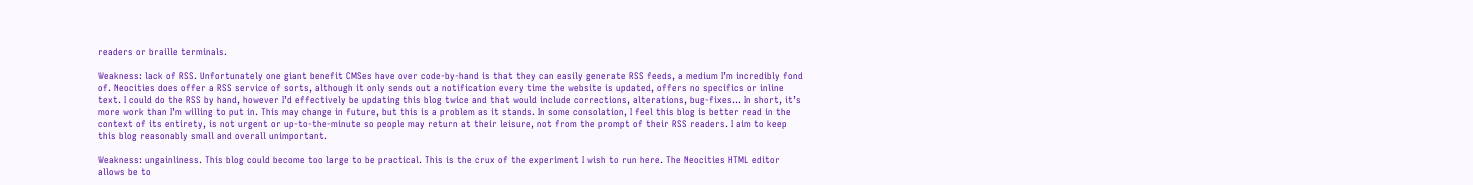readers or braille terminals.

Weakness: lack of RSS. Unfortunately one giant benefit CMSes have over code-by-hand is that they can easily generate RSS feeds, a medium I’m incredibly fond of. Neocities does offer a RSS service of sorts, although it only sends out a notification every time the website is updated, offers no specifics or inline text. I could do the RSS by hand, however I’d effectively be updating this blog twice and that would include corrections, alterations, bug-fixes... In short, it’s more work than I’m willing to put in. This may change in future, but this is a problem as it stands. In some consolation, I feel this blog is better read in the context of its entirety, is not urgent or up-to-the-minute so people may return at their leisure, not from the prompt of their RSS readers. I aim to keep this blog reasonably small and overall unimportant.

Weakness: ungainliness. This blog could become too large to be practical. This is the crux of the experiment I wish to run here. The Neocities HTML editor allows be to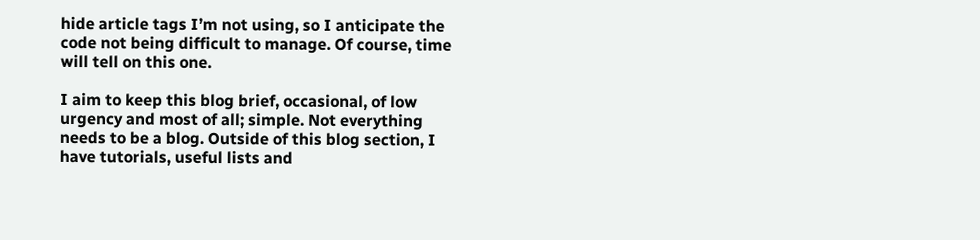hide article tags I’m not using, so I anticipate the code not being difficult to manage. Of course, time will tell on this one.

I aim to keep this blog brief, occasional, of low urgency and most of all; simple. Not everything needs to be a blog. Outside of this blog section, I have tutorials, useful lists and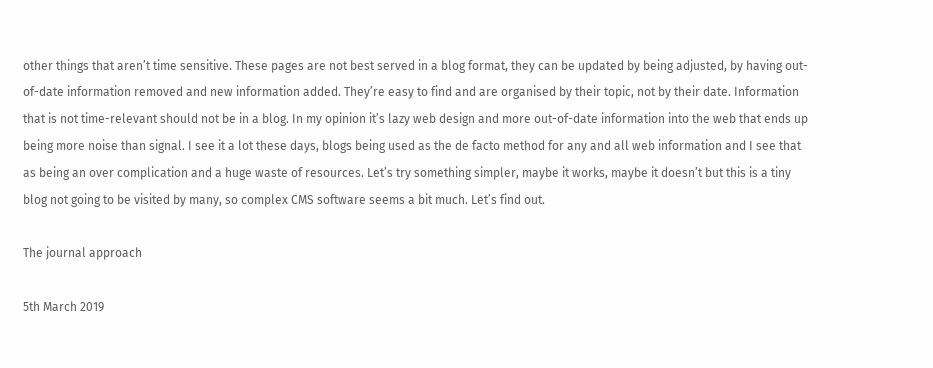other things that aren’t time sensitive. These pages are not best served in a blog format, they can be updated by being adjusted, by having out-of-date information removed and new information added. They’re easy to find and are organised by their topic, not by their date. Information that is not time-relevant should not be in a blog. In my opinion it’s lazy web design and more out-of-date information into the web that ends up being more noise than signal. I see it a lot these days, blogs being used as the de facto method for any and all web information and I see that as being an over complication and a huge waste of resources. Let’s try something simpler, maybe it works, maybe it doesn’t but this is a tiny blog not going to be visited by many, so complex CMS software seems a bit much. Let’s find out.

The journal approach

5th March 2019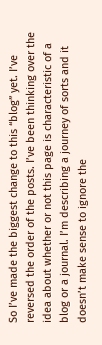So I’ve made the biggest change to this “blog” yet. I’ve reversed the order of the posts. I’ve been thinking over the idea about whether or not this page is characteristic of a blog or a journal. I’m describing a journey of sorts and it doesn’t make sense to ignore the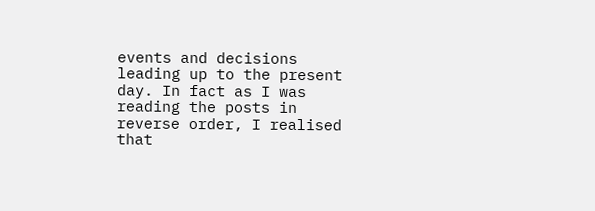events and decisions leading up to the present day. In fact as I was reading the posts in reverse order, I realised that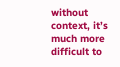without context, it’s much more difficult to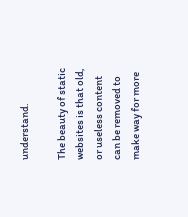understand.

The beauty of static websites is that old, or useless content can be removed to make way for more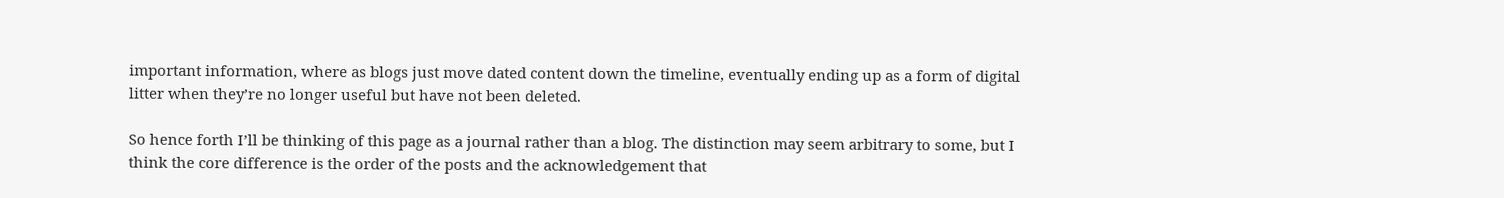important information, where as blogs just move dated content down the timeline, eventually ending up as a form of digital litter when they’re no longer useful but have not been deleted.

So hence forth I’ll be thinking of this page as a journal rather than a blog. The distinction may seem arbitrary to some, but I think the core difference is the order of the posts and the acknowledgement that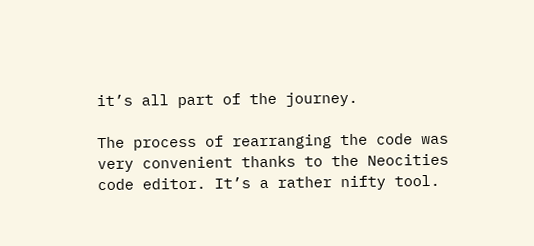it’s all part of the journey.

The process of rearranging the code was very convenient thanks to the Neocities code editor. It’s a rather nifty tool.